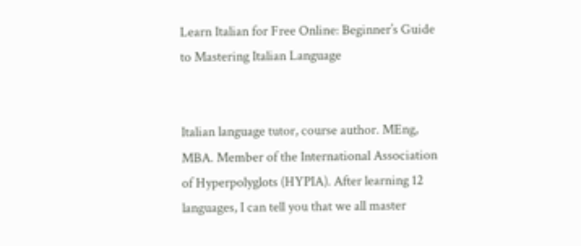Learn Italian for Free Online: Beginner’s Guide to Mastering Italian Language


Italian language tutor, course author. MEng, MBA. Member of the International Association of Hyperpolyglots (HYPIA). After learning 12 languages, I can tell you that we all master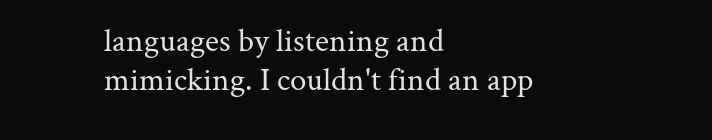languages by listening and mimicking. I couldn't find an app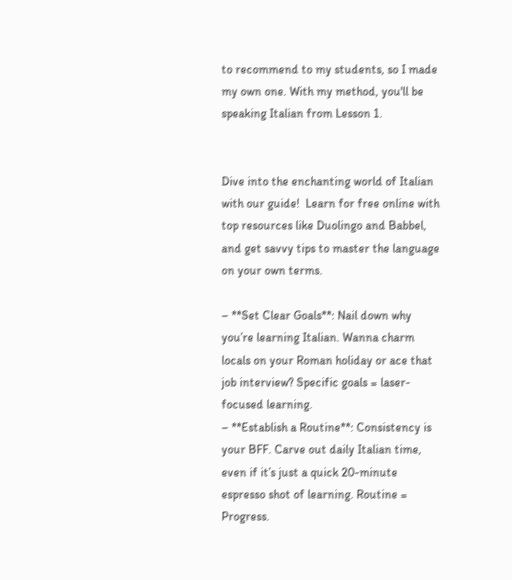to recommend to my students, so I made my own one. With my method, you'll be speaking Italian from Lesson 1.


Dive into the enchanting world of Italian with our guide!  Learn for free online with top resources like Duolingo and Babbel, and get savvy tips to master the language on your own terms.

– **Set Clear Goals**: Nail down why you’re learning Italian. Wanna charm locals on your Roman holiday or ace that job interview? Specific goals = laser-focused learning.
– **Establish a Routine**: Consistency is your BFF. Carve out daily Italian time, even if it’s just a quick 20-minute espresso shot of learning. Routine = Progress.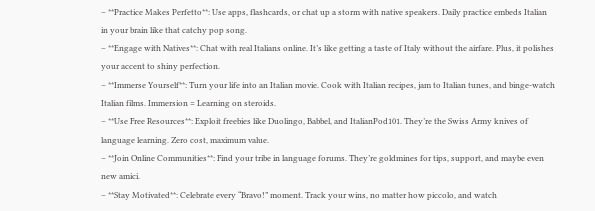– **Practice Makes Perfetto**: Use apps, flashcards, or chat up a storm with native speakers. Daily practice embeds Italian in your brain like that catchy pop song.
– **Engage with Natives**: Chat with real Italians online. It’s like getting a taste of Italy without the airfare. Plus, it polishes your accent to shiny perfection.
– **Immerse Yourself**: Turn your life into an Italian movie. Cook with Italian recipes, jam to Italian tunes, and binge-watch Italian films. Immersion = Learning on steroids.
– **Use Free Resources**: Exploit freebies like Duolingo, Babbel, and ItalianPod101. They’re the Swiss Army knives of language learning. Zero cost, maximum value.
– **Join Online Communities**: Find your tribe in language forums. They’re goldmines for tips, support, and maybe even new amici.
– **Stay Motivated**: Celebrate every “Bravo!” moment. Track your wins, no matter how piccolo, and watch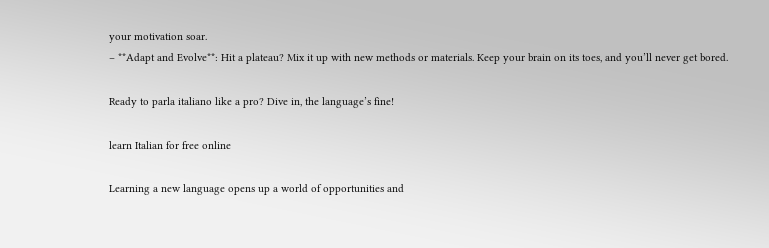your motivation soar.
– **Adapt and Evolve**: Hit a plateau? Mix it up with new methods or materials. Keep your brain on its toes, and you’ll never get bored.

Ready to parla italiano like a pro? Dive in, the language’s fine!

learn Italian for free online

Learning a new language opens up a world of opportunities and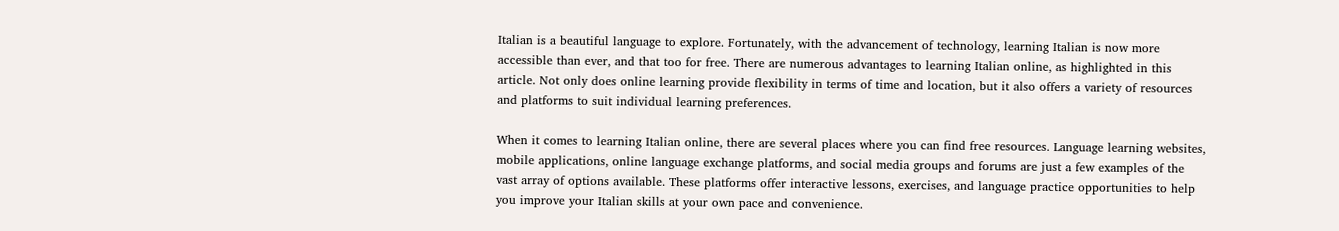Italian is a beautiful language to explore. Fortunately, with the advancement of technology, learning Italian is now more accessible than ever, and that too for free. There are numerous advantages to learning Italian online, as highlighted in this article. Not only does online learning provide flexibility in terms of time and location, but it also offers a variety of resources and platforms to suit individual learning preferences.

When it comes to learning Italian online, there are several places where you can find free resources. Language learning websites, mobile applications, online language exchange platforms, and social media groups and forums are just a few examples of the vast array of options available. These platforms offer interactive lessons, exercises, and language practice opportunities to help you improve your Italian skills at your own pace and convenience.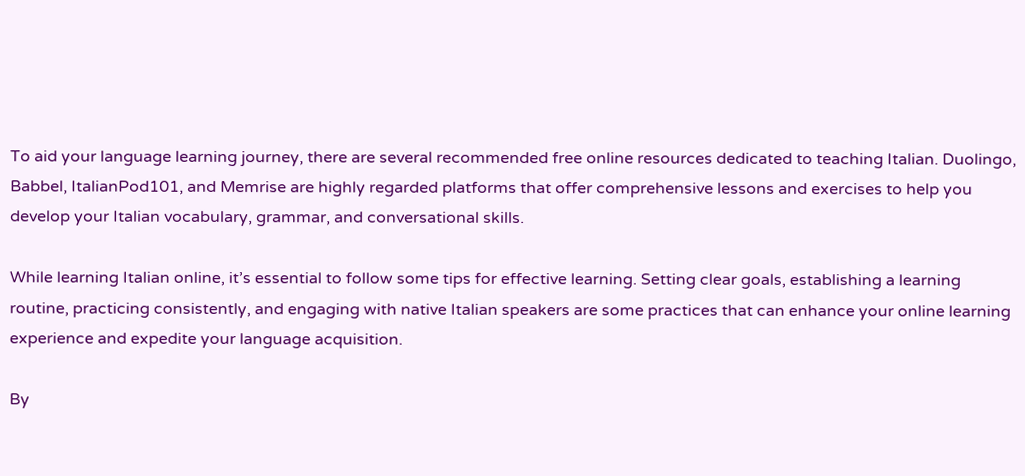To aid your language learning journey, there are several recommended free online resources dedicated to teaching Italian. Duolingo, Babbel, ItalianPod101, and Memrise are highly regarded platforms that offer comprehensive lessons and exercises to help you develop your Italian vocabulary, grammar, and conversational skills.

While learning Italian online, it’s essential to follow some tips for effective learning. Setting clear goals, establishing a learning routine, practicing consistently, and engaging with native Italian speakers are some practices that can enhance your online learning experience and expedite your language acquisition.

By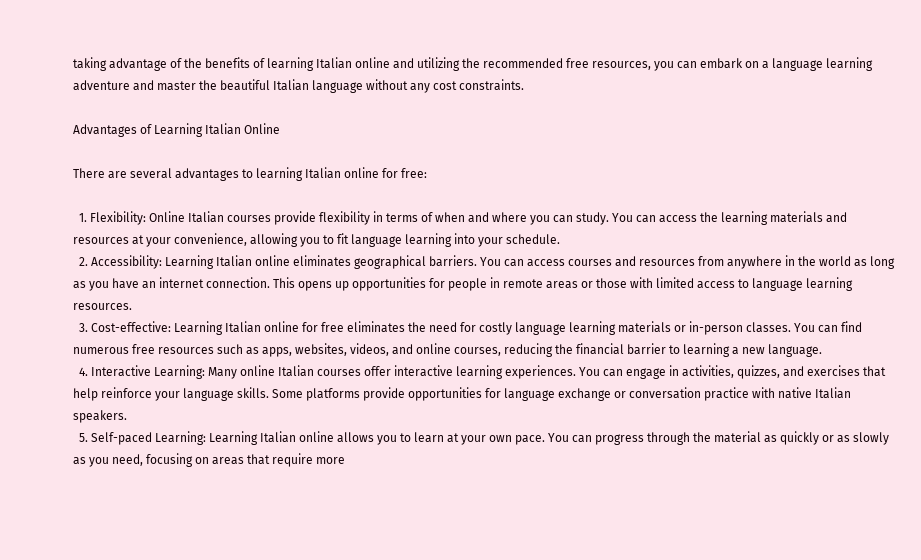taking advantage of the benefits of learning Italian online and utilizing the recommended free resources, you can embark on a language learning adventure and master the beautiful Italian language without any cost constraints.

Advantages of Learning Italian Online

There are several advantages to learning Italian online for free:

  1. Flexibility: Online Italian courses provide flexibility in terms of when and where you can study. You can access the learning materials and resources at your convenience, allowing you to fit language learning into your schedule.
  2. Accessibility: Learning Italian online eliminates geographical barriers. You can access courses and resources from anywhere in the world as long as you have an internet connection. This opens up opportunities for people in remote areas or those with limited access to language learning resources.
  3. Cost-effective: Learning Italian online for free eliminates the need for costly language learning materials or in-person classes. You can find numerous free resources such as apps, websites, videos, and online courses, reducing the financial barrier to learning a new language.
  4. Interactive Learning: Many online Italian courses offer interactive learning experiences. You can engage in activities, quizzes, and exercises that help reinforce your language skills. Some platforms provide opportunities for language exchange or conversation practice with native Italian speakers.
  5. Self-paced Learning: Learning Italian online allows you to learn at your own pace. You can progress through the material as quickly or as slowly as you need, focusing on areas that require more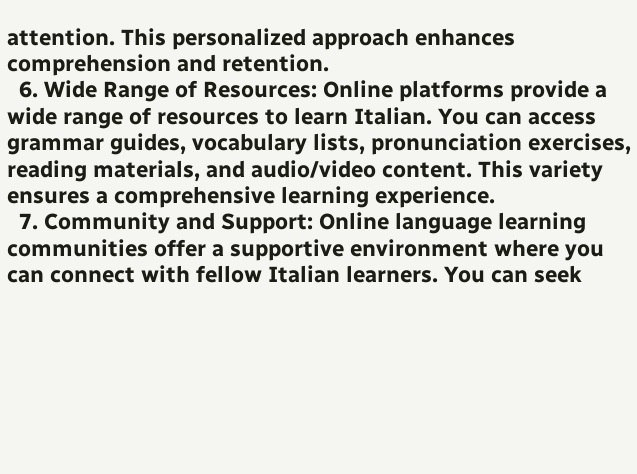attention. This personalized approach enhances comprehension and retention.
  6. Wide Range of Resources: Online platforms provide a wide range of resources to learn Italian. You can access grammar guides, vocabulary lists, pronunciation exercises, reading materials, and audio/video content. This variety ensures a comprehensive learning experience.
  7. Community and Support: Online language learning communities offer a supportive environment where you can connect with fellow Italian learners. You can seek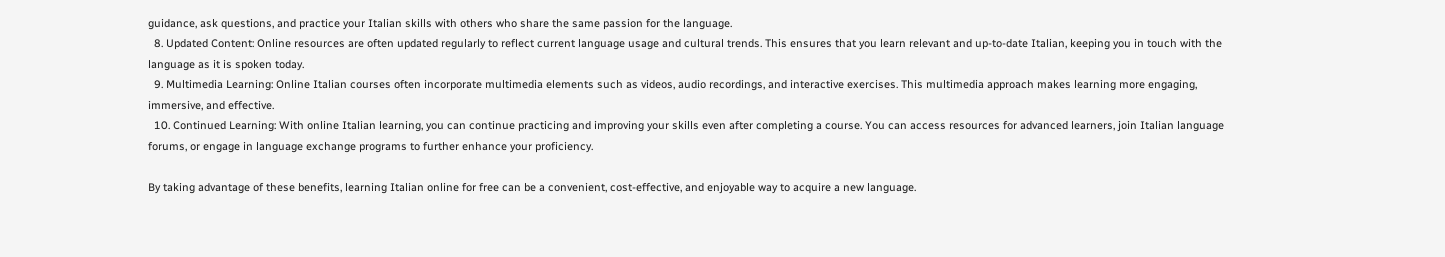guidance, ask questions, and practice your Italian skills with others who share the same passion for the language.
  8. Updated Content: Online resources are often updated regularly to reflect current language usage and cultural trends. This ensures that you learn relevant and up-to-date Italian, keeping you in touch with the language as it is spoken today.
  9. Multimedia Learning: Online Italian courses often incorporate multimedia elements such as videos, audio recordings, and interactive exercises. This multimedia approach makes learning more engaging, immersive, and effective.
  10. Continued Learning: With online Italian learning, you can continue practicing and improving your skills even after completing a course. You can access resources for advanced learners, join Italian language forums, or engage in language exchange programs to further enhance your proficiency.

By taking advantage of these benefits, learning Italian online for free can be a convenient, cost-effective, and enjoyable way to acquire a new language.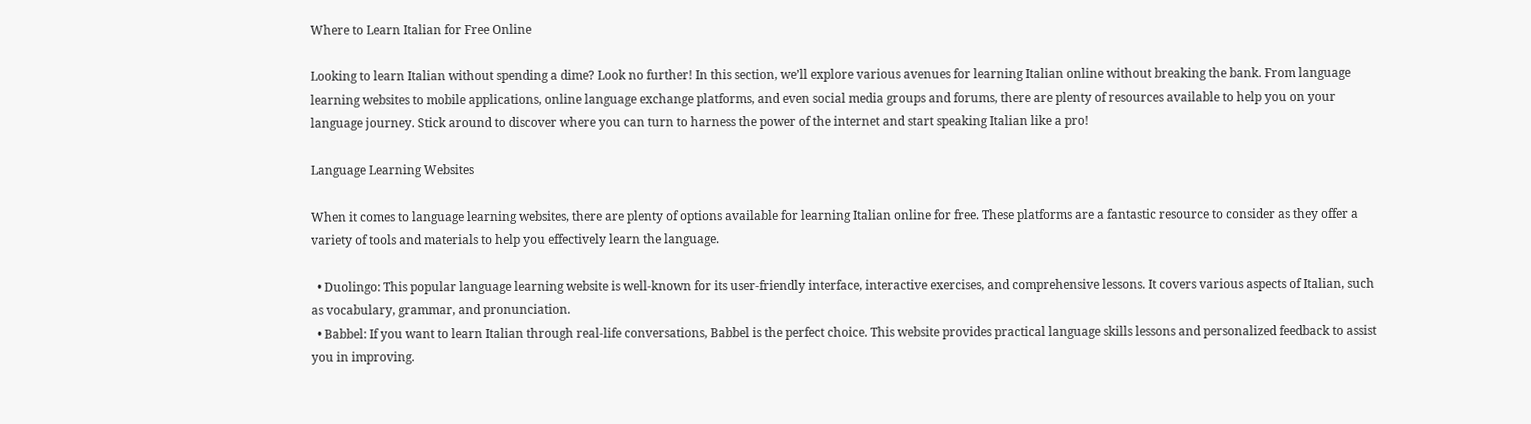Where to Learn Italian for Free Online

Looking to learn Italian without spending a dime? Look no further! In this section, we’ll explore various avenues for learning Italian online without breaking the bank. From language learning websites to mobile applications, online language exchange platforms, and even social media groups and forums, there are plenty of resources available to help you on your language journey. Stick around to discover where you can turn to harness the power of the internet and start speaking Italian like a pro!

Language Learning Websites

When it comes to language learning websites, there are plenty of options available for learning Italian online for free. These platforms are a fantastic resource to consider as they offer a variety of tools and materials to help you effectively learn the language.

  • Duolingo: This popular language learning website is well-known for its user-friendly interface, interactive exercises, and comprehensive lessons. It covers various aspects of Italian, such as vocabulary, grammar, and pronunciation.
  • Babbel: If you want to learn Italian through real-life conversations, Babbel is the perfect choice. This website provides practical language skills lessons and personalized feedback to assist you in improving.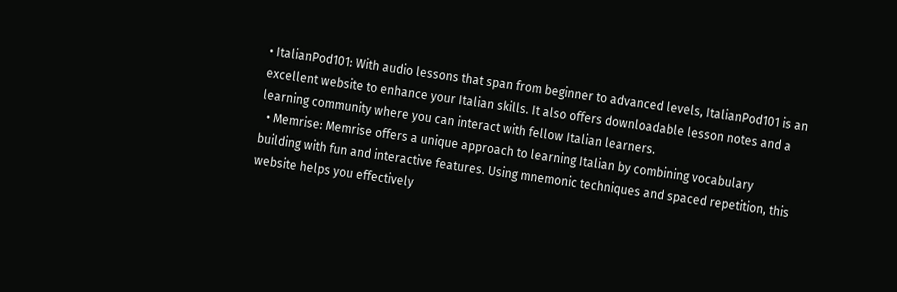• ItalianPod101: With audio lessons that span from beginner to advanced levels, ItalianPod101 is an excellent website to enhance your Italian skills. It also offers downloadable lesson notes and a learning community where you can interact with fellow Italian learners.
  • Memrise: Memrise offers a unique approach to learning Italian by combining vocabulary building with fun and interactive features. Using mnemonic techniques and spaced repetition, this website helps you effectively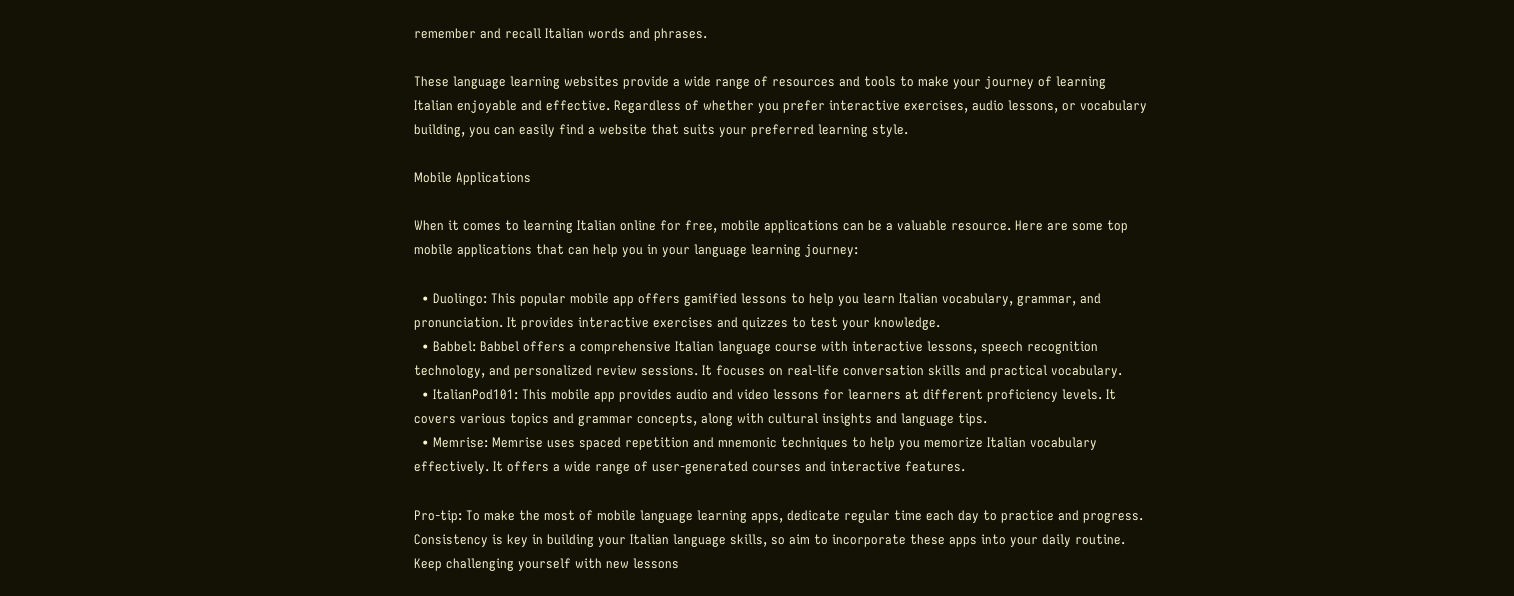remember and recall Italian words and phrases.

These language learning websites provide a wide range of resources and tools to make your journey of learning Italian enjoyable and effective. Regardless of whether you prefer interactive exercises, audio lessons, or vocabulary building, you can easily find a website that suits your preferred learning style.

Mobile Applications

When it comes to learning Italian online for free, mobile applications can be a valuable resource. Here are some top mobile applications that can help you in your language learning journey:

  • Duolingo: This popular mobile app offers gamified lessons to help you learn Italian vocabulary, grammar, and pronunciation. It provides interactive exercises and quizzes to test your knowledge.
  • Babbel: Babbel offers a comprehensive Italian language course with interactive lessons, speech recognition technology, and personalized review sessions. It focuses on real-life conversation skills and practical vocabulary.
  • ItalianPod101: This mobile app provides audio and video lessons for learners at different proficiency levels. It covers various topics and grammar concepts, along with cultural insights and language tips.
  • Memrise: Memrise uses spaced repetition and mnemonic techniques to help you memorize Italian vocabulary effectively. It offers a wide range of user-generated courses and interactive features.

Pro-tip: To make the most of mobile language learning apps, dedicate regular time each day to practice and progress. Consistency is key in building your Italian language skills, so aim to incorporate these apps into your daily routine. Keep challenging yourself with new lessons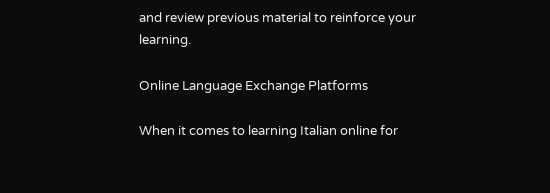and review previous material to reinforce your learning.

Online Language Exchange Platforms

When it comes to learning Italian online for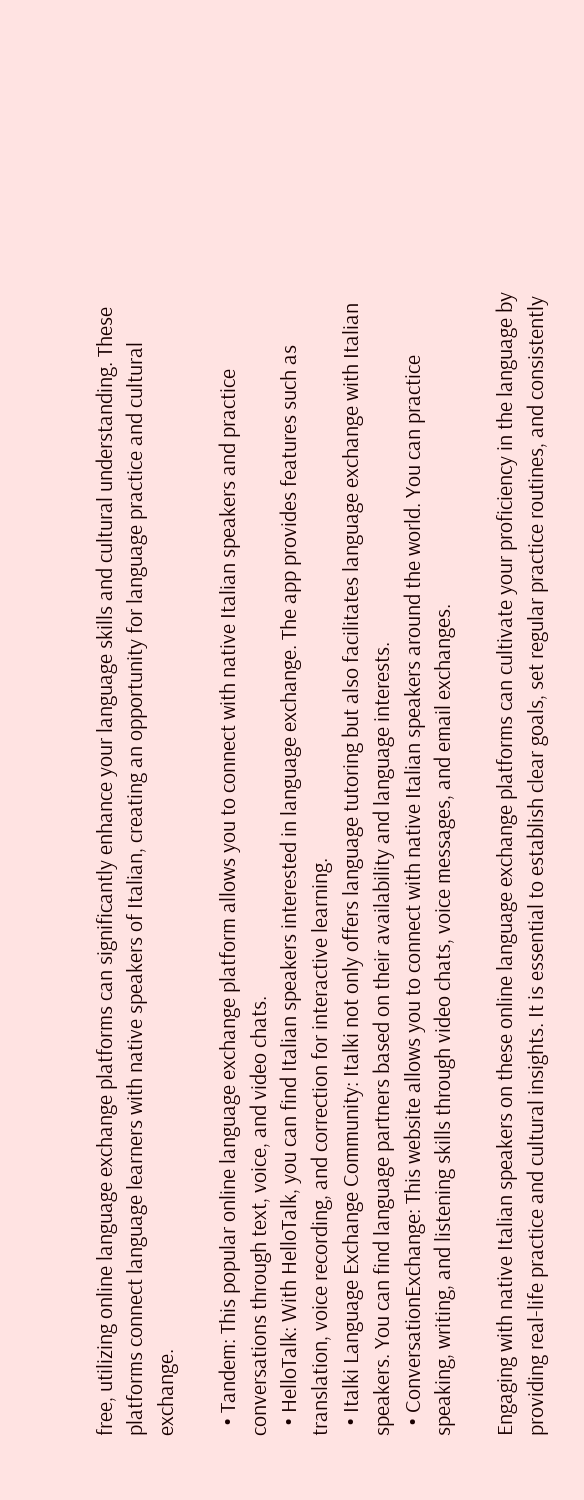free, utilizing online language exchange platforms can significantly enhance your language skills and cultural understanding. These platforms connect language learners with native speakers of Italian, creating an opportunity for language practice and cultural exchange.

  • Tandem: This popular online language exchange platform allows you to connect with native Italian speakers and practice conversations through text, voice, and video chats.
  • HelloTalk: With HelloTalk, you can find Italian speakers interested in language exchange. The app provides features such as translation, voice recording, and correction for interactive learning.
  • Italki Language Exchange Community: Italki not only offers language tutoring but also facilitates language exchange with Italian speakers. You can find language partners based on their availability and language interests.
  • ConversationExchange: This website allows you to connect with native Italian speakers around the world. You can practice speaking, writing, and listening skills through video chats, voice messages, and email exchanges.

Engaging with native Italian speakers on these online language exchange platforms can cultivate your proficiency in the language by providing real-life practice and cultural insights. It is essential to establish clear goals, set regular practice routines, and consistently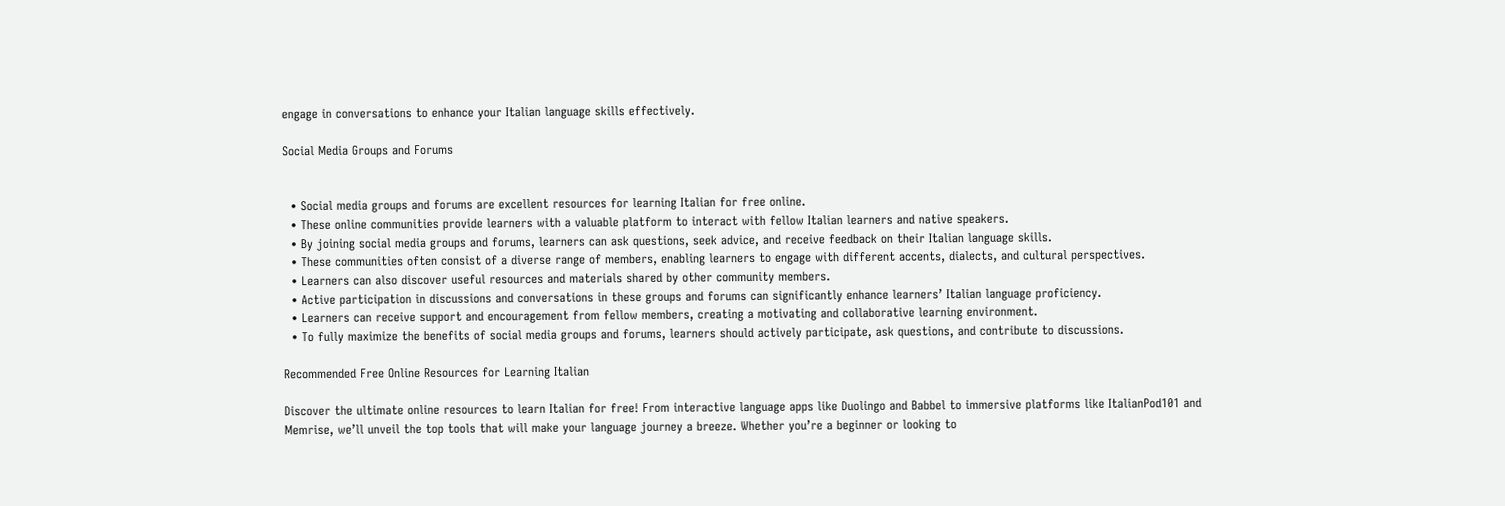engage in conversations to enhance your Italian language skills effectively.

Social Media Groups and Forums


  • Social media groups and forums are excellent resources for learning Italian for free online.
  • These online communities provide learners with a valuable platform to interact with fellow Italian learners and native speakers.
  • By joining social media groups and forums, learners can ask questions, seek advice, and receive feedback on their Italian language skills.
  • These communities often consist of a diverse range of members, enabling learners to engage with different accents, dialects, and cultural perspectives.
  • Learners can also discover useful resources and materials shared by other community members.
  • Active participation in discussions and conversations in these groups and forums can significantly enhance learners’ Italian language proficiency.
  • Learners can receive support and encouragement from fellow members, creating a motivating and collaborative learning environment.
  • To fully maximize the benefits of social media groups and forums, learners should actively participate, ask questions, and contribute to discussions.

Recommended Free Online Resources for Learning Italian

Discover the ultimate online resources to learn Italian for free! From interactive language apps like Duolingo and Babbel to immersive platforms like ItalianPod101 and Memrise, we’ll unveil the top tools that will make your language journey a breeze. Whether you’re a beginner or looking to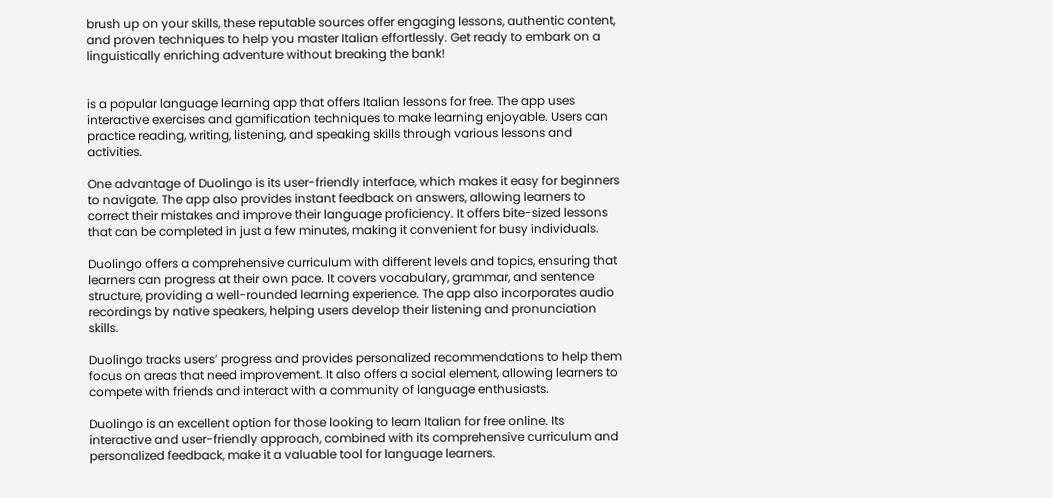brush up on your skills, these reputable sources offer engaging lessons, authentic content, and proven techniques to help you master Italian effortlessly. Get ready to embark on a linguistically enriching adventure without breaking the bank!


is a popular language learning app that offers Italian lessons for free. The app uses interactive exercises and gamification techniques to make learning enjoyable. Users can practice reading, writing, listening, and speaking skills through various lessons and activities.

One advantage of Duolingo is its user-friendly interface, which makes it easy for beginners to navigate. The app also provides instant feedback on answers, allowing learners to correct their mistakes and improve their language proficiency. It offers bite-sized lessons that can be completed in just a few minutes, making it convenient for busy individuals.

Duolingo offers a comprehensive curriculum with different levels and topics, ensuring that learners can progress at their own pace. It covers vocabulary, grammar, and sentence structure, providing a well-rounded learning experience. The app also incorporates audio recordings by native speakers, helping users develop their listening and pronunciation skills.

Duolingo tracks users’ progress and provides personalized recommendations to help them focus on areas that need improvement. It also offers a social element, allowing learners to compete with friends and interact with a community of language enthusiasts.

Duolingo is an excellent option for those looking to learn Italian for free online. Its interactive and user-friendly approach, combined with its comprehensive curriculum and personalized feedback, make it a valuable tool for language learners.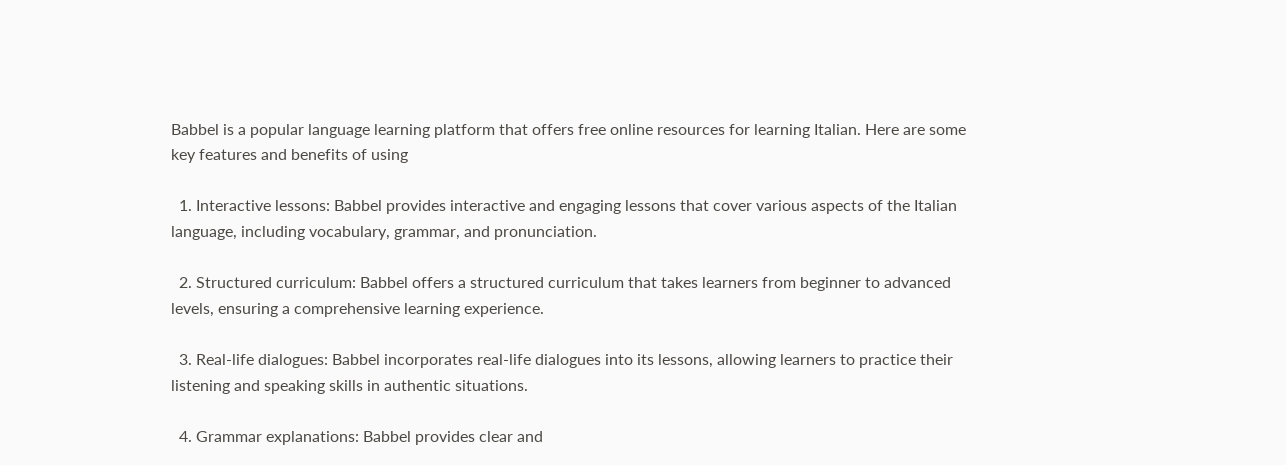Babbel is a popular language learning platform that offers free online resources for learning Italian. Here are some key features and benefits of using

  1. Interactive lessons: Babbel provides interactive and engaging lessons that cover various aspects of the Italian language, including vocabulary, grammar, and pronunciation.

  2. Structured curriculum: Babbel offers a structured curriculum that takes learners from beginner to advanced levels, ensuring a comprehensive learning experience.

  3. Real-life dialogues: Babbel incorporates real-life dialogues into its lessons, allowing learners to practice their listening and speaking skills in authentic situations.

  4. Grammar explanations: Babbel provides clear and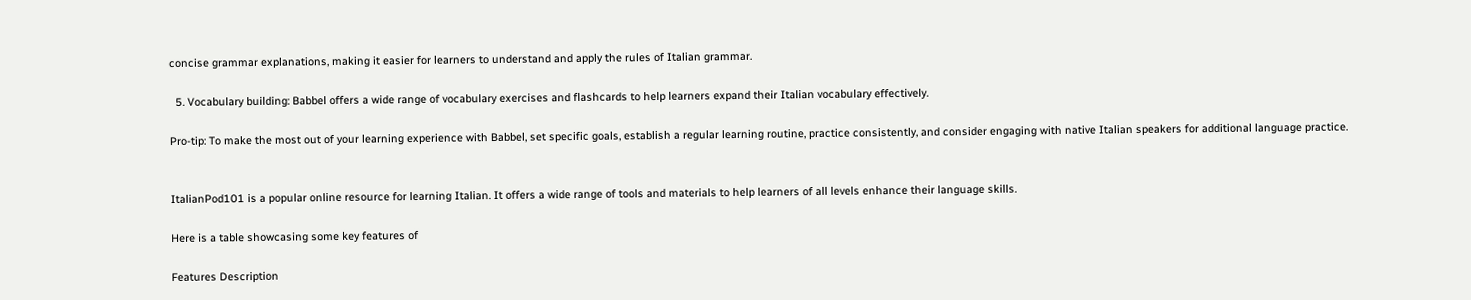concise grammar explanations, making it easier for learners to understand and apply the rules of Italian grammar.

  5. Vocabulary building: Babbel offers a wide range of vocabulary exercises and flashcards to help learners expand their Italian vocabulary effectively.

Pro-tip: To make the most out of your learning experience with Babbel, set specific goals, establish a regular learning routine, practice consistently, and consider engaging with native Italian speakers for additional language practice.


ItalianPod101 is a popular online resource for learning Italian. It offers a wide range of tools and materials to help learners of all levels enhance their language skills.

Here is a table showcasing some key features of

Features Description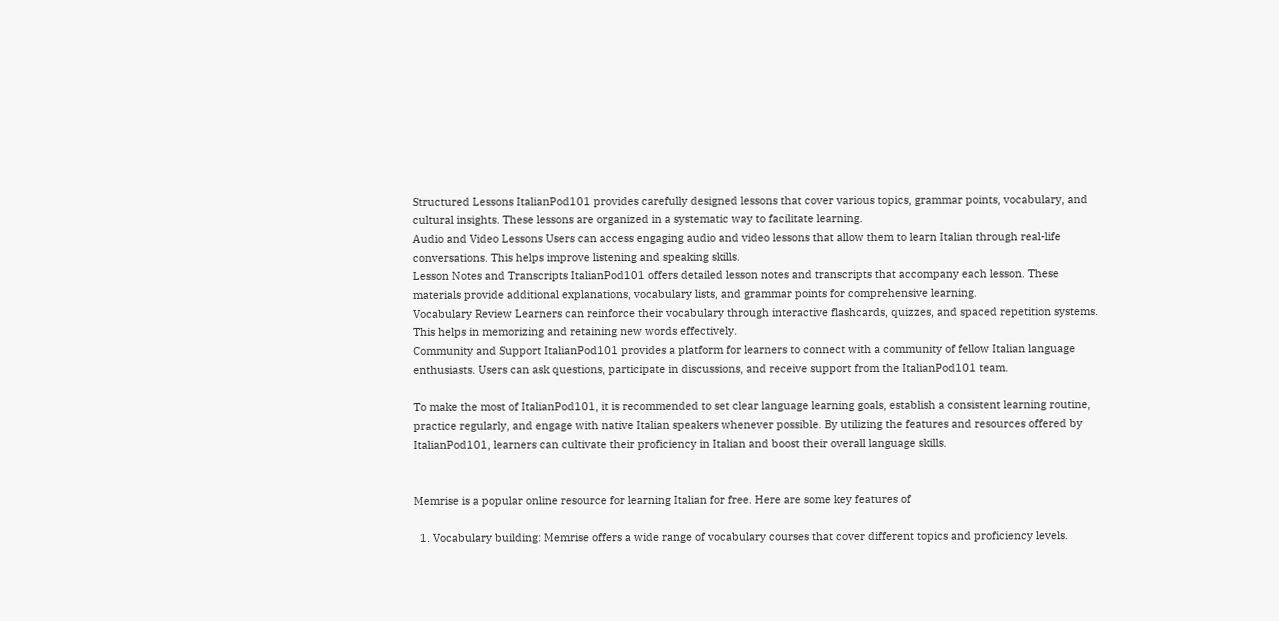Structured Lessons ItalianPod101 provides carefully designed lessons that cover various topics, grammar points, vocabulary, and cultural insights. These lessons are organized in a systematic way to facilitate learning.
Audio and Video Lessons Users can access engaging audio and video lessons that allow them to learn Italian through real-life conversations. This helps improve listening and speaking skills.
Lesson Notes and Transcripts ItalianPod101 offers detailed lesson notes and transcripts that accompany each lesson. These materials provide additional explanations, vocabulary lists, and grammar points for comprehensive learning.
Vocabulary Review Learners can reinforce their vocabulary through interactive flashcards, quizzes, and spaced repetition systems. This helps in memorizing and retaining new words effectively.
Community and Support ItalianPod101 provides a platform for learners to connect with a community of fellow Italian language enthusiasts. Users can ask questions, participate in discussions, and receive support from the ItalianPod101 team.

To make the most of ItalianPod101, it is recommended to set clear language learning goals, establish a consistent learning routine, practice regularly, and engage with native Italian speakers whenever possible. By utilizing the features and resources offered by ItalianPod101, learners can cultivate their proficiency in Italian and boost their overall language skills.


Memrise is a popular online resource for learning Italian for free. Here are some key features of

  1. Vocabulary building: Memrise offers a wide range of vocabulary courses that cover different topics and proficiency levels.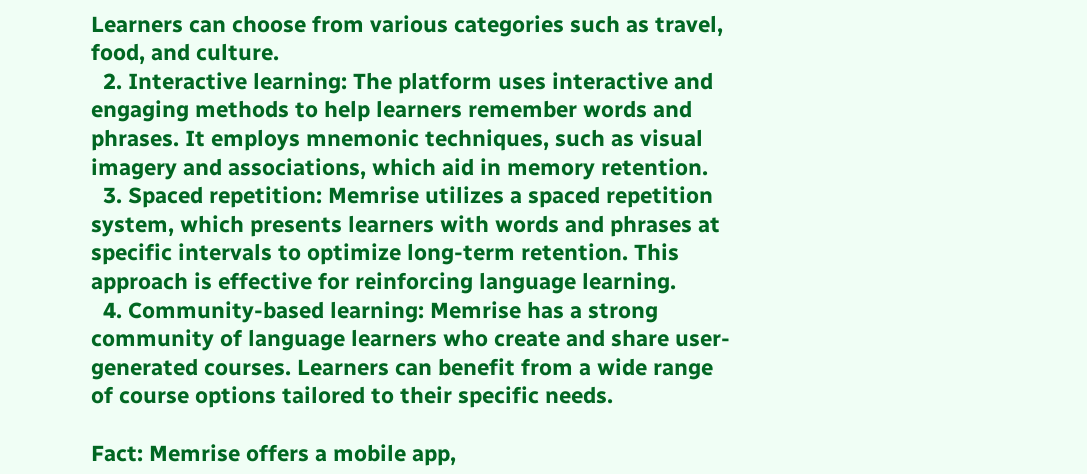Learners can choose from various categories such as travel, food, and culture.
  2. Interactive learning: The platform uses interactive and engaging methods to help learners remember words and phrases. It employs mnemonic techniques, such as visual imagery and associations, which aid in memory retention.
  3. Spaced repetition: Memrise utilizes a spaced repetition system, which presents learners with words and phrases at specific intervals to optimize long-term retention. This approach is effective for reinforcing language learning.
  4. Community-based learning: Memrise has a strong community of language learners who create and share user-generated courses. Learners can benefit from a wide range of course options tailored to their specific needs.

Fact: Memrise offers a mobile app,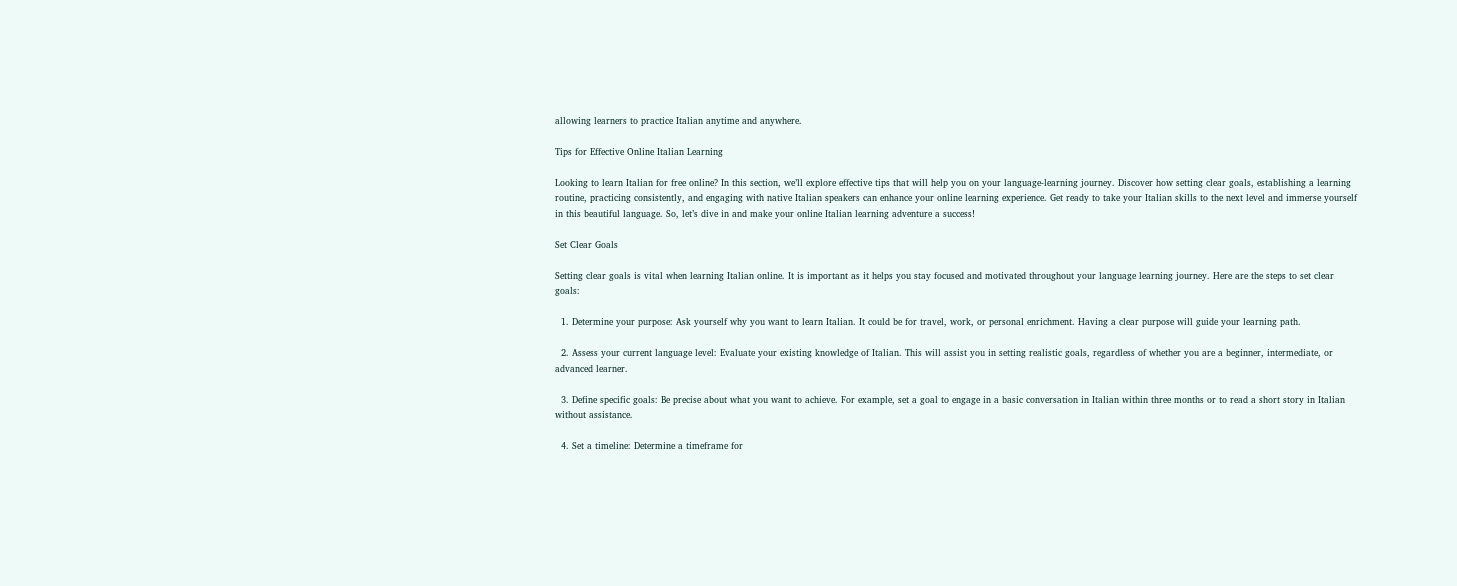allowing learners to practice Italian anytime and anywhere.

Tips for Effective Online Italian Learning

Looking to learn Italian for free online? In this section, we’ll explore effective tips that will help you on your language-learning journey. Discover how setting clear goals, establishing a learning routine, practicing consistently, and engaging with native Italian speakers can enhance your online learning experience. Get ready to take your Italian skills to the next level and immerse yourself in this beautiful language. So, let’s dive in and make your online Italian learning adventure a success!

Set Clear Goals

Setting clear goals is vital when learning Italian online. It is important as it helps you stay focused and motivated throughout your language learning journey. Here are the steps to set clear goals:

  1. Determine your purpose: Ask yourself why you want to learn Italian. It could be for travel, work, or personal enrichment. Having a clear purpose will guide your learning path.

  2. Assess your current language level: Evaluate your existing knowledge of Italian. This will assist you in setting realistic goals, regardless of whether you are a beginner, intermediate, or advanced learner.

  3. Define specific goals: Be precise about what you want to achieve. For example, set a goal to engage in a basic conversation in Italian within three months or to read a short story in Italian without assistance.

  4. Set a timeline: Determine a timeframe for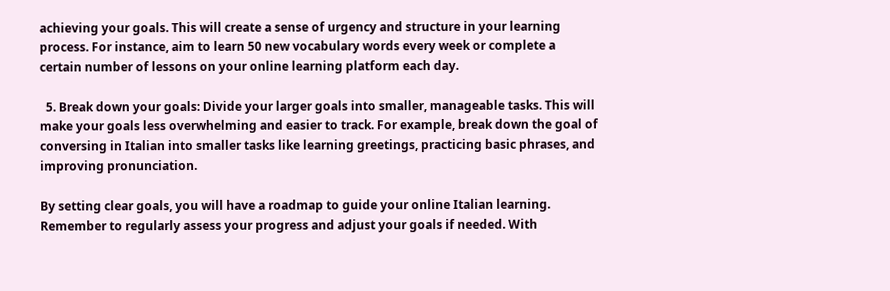achieving your goals. This will create a sense of urgency and structure in your learning process. For instance, aim to learn 50 new vocabulary words every week or complete a certain number of lessons on your online learning platform each day.

  5. Break down your goals: Divide your larger goals into smaller, manageable tasks. This will make your goals less overwhelming and easier to track. For example, break down the goal of conversing in Italian into smaller tasks like learning greetings, practicing basic phrases, and improving pronunciation.

By setting clear goals, you will have a roadmap to guide your online Italian learning. Remember to regularly assess your progress and adjust your goals if needed. With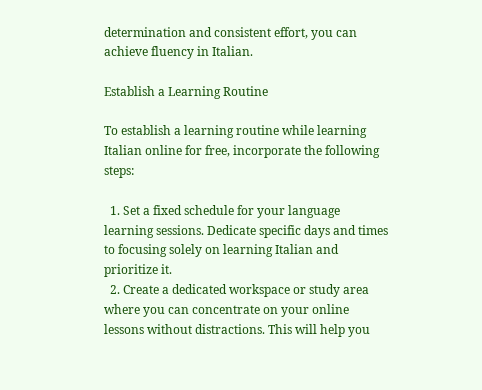determination and consistent effort, you can achieve fluency in Italian.

Establish a Learning Routine

To establish a learning routine while learning Italian online for free, incorporate the following steps:

  1. Set a fixed schedule for your language learning sessions. Dedicate specific days and times to focusing solely on learning Italian and prioritize it.
  2. Create a dedicated workspace or study area where you can concentrate on your online lessons without distractions. This will help you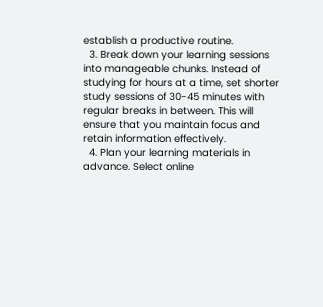establish a productive routine.
  3. Break down your learning sessions into manageable chunks. Instead of studying for hours at a time, set shorter study sessions of 30-45 minutes with regular breaks in between. This will ensure that you maintain focus and retain information effectively.
  4. Plan your learning materials in advance. Select online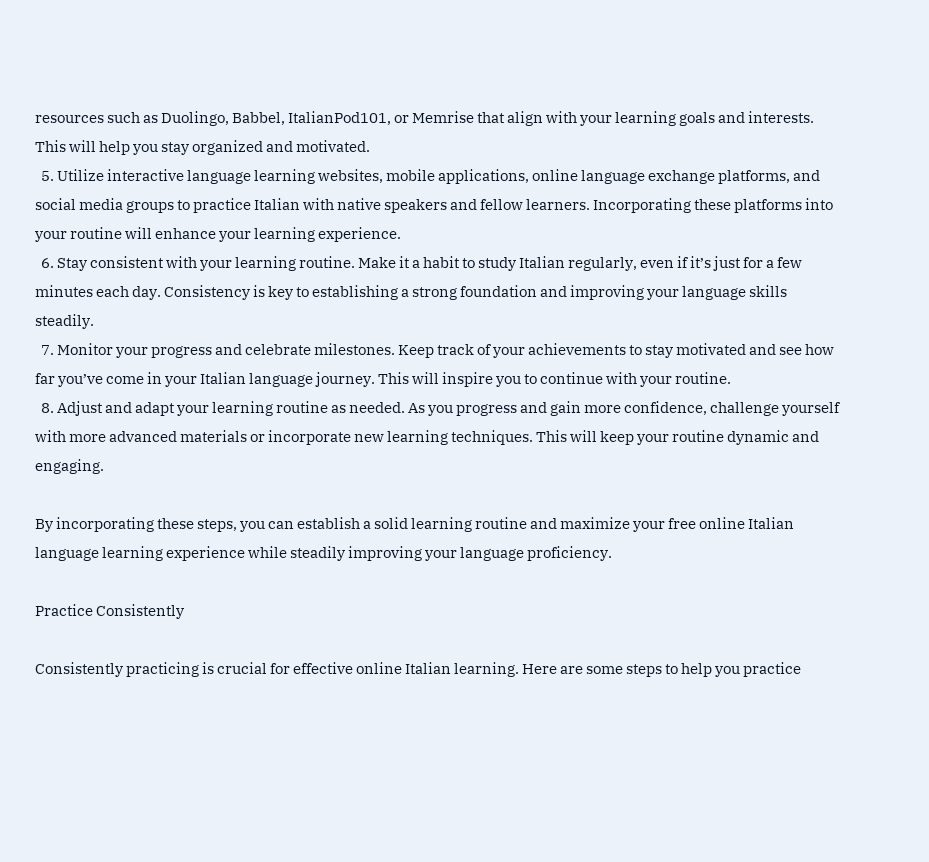resources such as Duolingo, Babbel, ItalianPod101, or Memrise that align with your learning goals and interests. This will help you stay organized and motivated.
  5. Utilize interactive language learning websites, mobile applications, online language exchange platforms, and social media groups to practice Italian with native speakers and fellow learners. Incorporating these platforms into your routine will enhance your learning experience.
  6. Stay consistent with your learning routine. Make it a habit to study Italian regularly, even if it’s just for a few minutes each day. Consistency is key to establishing a strong foundation and improving your language skills steadily.
  7. Monitor your progress and celebrate milestones. Keep track of your achievements to stay motivated and see how far you’ve come in your Italian language journey. This will inspire you to continue with your routine.
  8. Adjust and adapt your learning routine as needed. As you progress and gain more confidence, challenge yourself with more advanced materials or incorporate new learning techniques. This will keep your routine dynamic and engaging.

By incorporating these steps, you can establish a solid learning routine and maximize your free online Italian language learning experience while steadily improving your language proficiency.

Practice Consistently

Consistently practicing is crucial for effective online Italian learning. Here are some steps to help you practice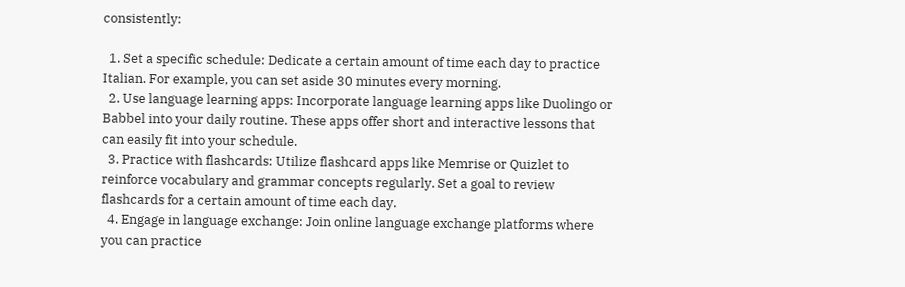consistently:

  1. Set a specific schedule: Dedicate a certain amount of time each day to practice Italian. For example, you can set aside 30 minutes every morning.
  2. Use language learning apps: Incorporate language learning apps like Duolingo or Babbel into your daily routine. These apps offer short and interactive lessons that can easily fit into your schedule.
  3. Practice with flashcards: Utilize flashcard apps like Memrise or Quizlet to reinforce vocabulary and grammar concepts regularly. Set a goal to review flashcards for a certain amount of time each day.
  4. Engage in language exchange: Join online language exchange platforms where you can practice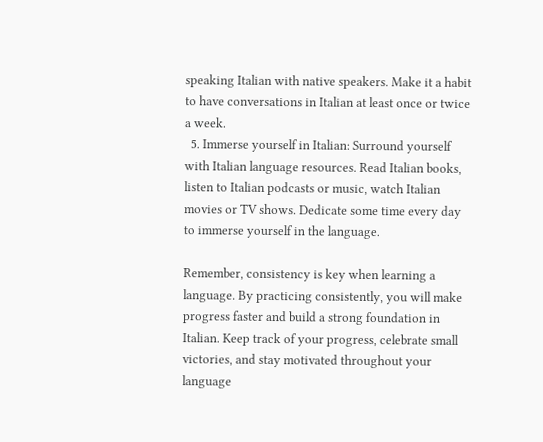speaking Italian with native speakers. Make it a habit to have conversations in Italian at least once or twice a week.
  5. Immerse yourself in Italian: Surround yourself with Italian language resources. Read Italian books, listen to Italian podcasts or music, watch Italian movies or TV shows. Dedicate some time every day to immerse yourself in the language.

Remember, consistency is key when learning a language. By practicing consistently, you will make progress faster and build a strong foundation in Italian. Keep track of your progress, celebrate small victories, and stay motivated throughout your language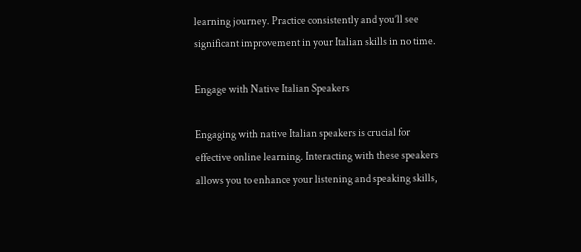learning journey. Practice consistently and you’ll see significant improvement in your Italian skills in no time.

Engage with Native Italian Speakers

Engaging with native Italian speakers is crucial for effective online learning. Interacting with these speakers allows you to enhance your listening and speaking skills,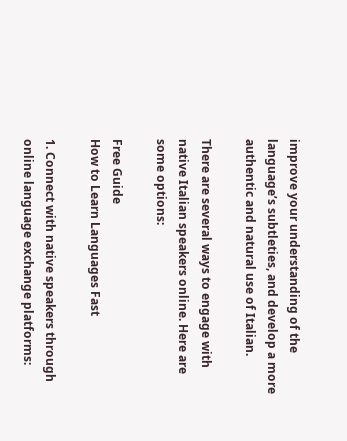improve your understanding of the language’s subtleties, and develop a more authentic and natural use of Italian.

There are several ways to engage with native Italian speakers online. Here are some options:

Free Guide
How to Learn Languages Fast

1. Connect with native speakers through online language exchange platforms: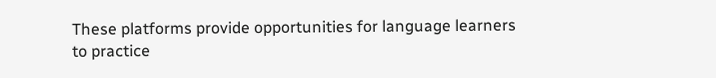These platforms provide opportunities for language learners to practice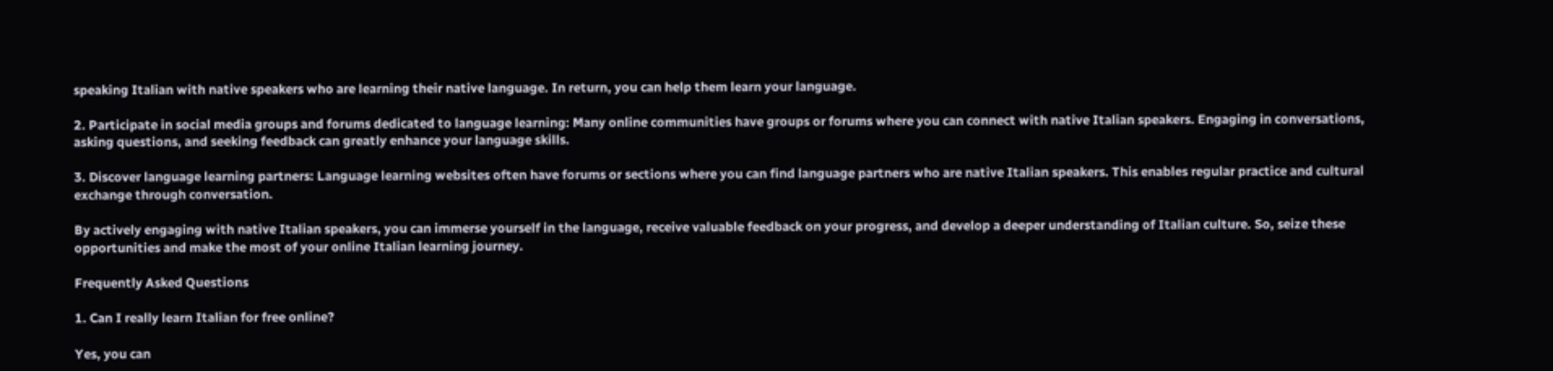speaking Italian with native speakers who are learning their native language. In return, you can help them learn your language.

2. Participate in social media groups and forums dedicated to language learning: Many online communities have groups or forums where you can connect with native Italian speakers. Engaging in conversations, asking questions, and seeking feedback can greatly enhance your language skills.

3. Discover language learning partners: Language learning websites often have forums or sections where you can find language partners who are native Italian speakers. This enables regular practice and cultural exchange through conversation.

By actively engaging with native Italian speakers, you can immerse yourself in the language, receive valuable feedback on your progress, and develop a deeper understanding of Italian culture. So, seize these opportunities and make the most of your online Italian learning journey.

Frequently Asked Questions

1. Can I really learn Italian for free online?

Yes, you can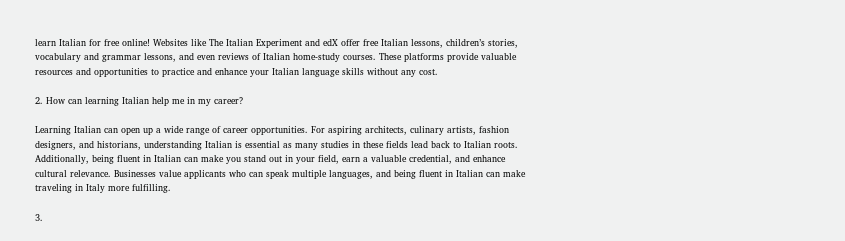learn Italian for free online! Websites like The Italian Experiment and edX offer free Italian lessons, children’s stories, vocabulary and grammar lessons, and even reviews of Italian home-study courses. These platforms provide valuable resources and opportunities to practice and enhance your Italian language skills without any cost.

2. How can learning Italian help me in my career?

Learning Italian can open up a wide range of career opportunities. For aspiring architects, culinary artists, fashion designers, and historians, understanding Italian is essential as many studies in these fields lead back to Italian roots. Additionally, being fluent in Italian can make you stand out in your field, earn a valuable credential, and enhance cultural relevance. Businesses value applicants who can speak multiple languages, and being fluent in Italian can make traveling in Italy more fulfilling.

3.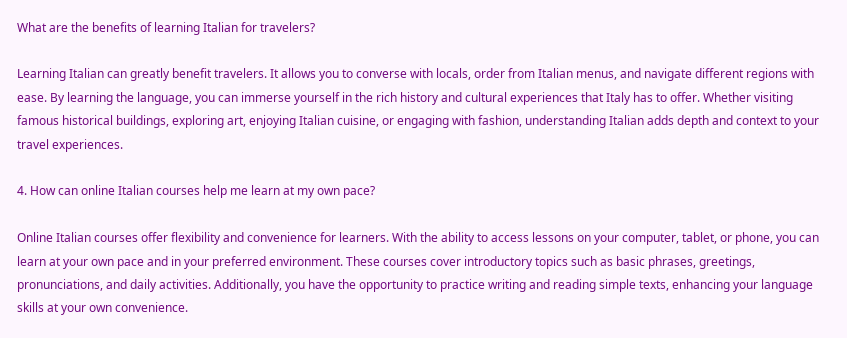What are the benefits of learning Italian for travelers?

Learning Italian can greatly benefit travelers. It allows you to converse with locals, order from Italian menus, and navigate different regions with ease. By learning the language, you can immerse yourself in the rich history and cultural experiences that Italy has to offer. Whether visiting famous historical buildings, exploring art, enjoying Italian cuisine, or engaging with fashion, understanding Italian adds depth and context to your travel experiences.

4. How can online Italian courses help me learn at my own pace?

Online Italian courses offer flexibility and convenience for learners. With the ability to access lessons on your computer, tablet, or phone, you can learn at your own pace and in your preferred environment. These courses cover introductory topics such as basic phrases, greetings, pronunciations, and daily activities. Additionally, you have the opportunity to practice writing and reading simple texts, enhancing your language skills at your own convenience.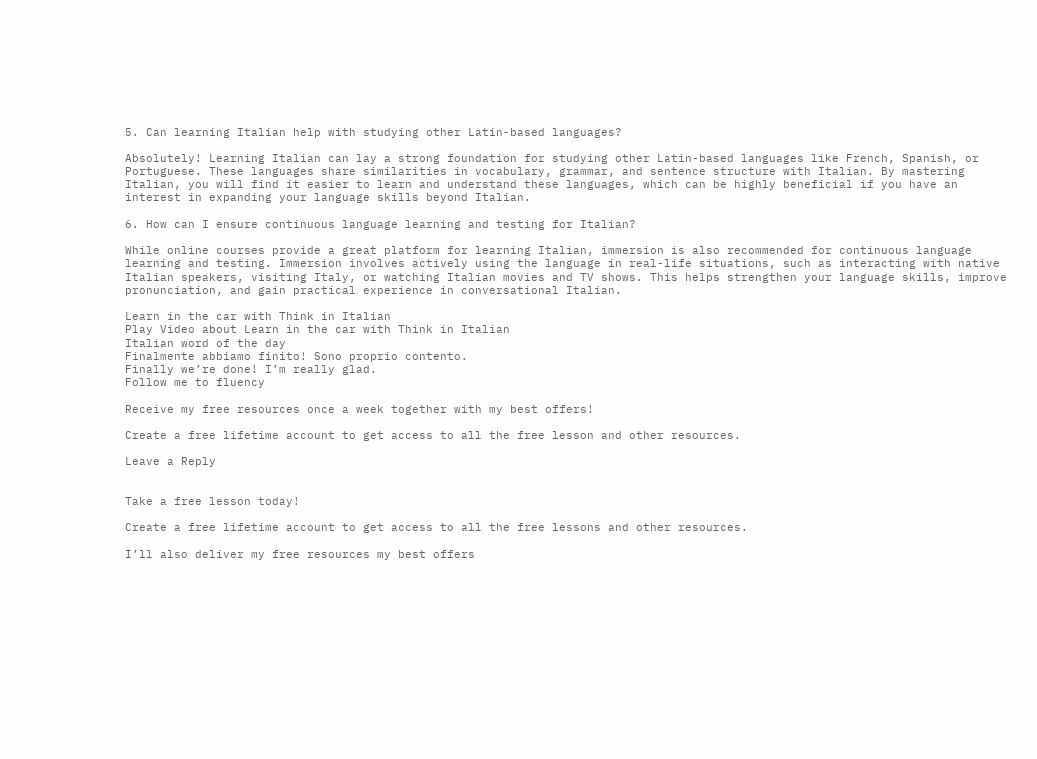5. Can learning Italian help with studying other Latin-based languages?

Absolutely! Learning Italian can lay a strong foundation for studying other Latin-based languages like French, Spanish, or Portuguese. These languages share similarities in vocabulary, grammar, and sentence structure with Italian. By mastering Italian, you will find it easier to learn and understand these languages, which can be highly beneficial if you have an interest in expanding your language skills beyond Italian.

6. How can I ensure continuous language learning and testing for Italian?

While online courses provide a great platform for learning Italian, immersion is also recommended for continuous language learning and testing. Immersion involves actively using the language in real-life situations, such as interacting with native Italian speakers, visiting Italy, or watching Italian movies and TV shows. This helps strengthen your language skills, improve pronunciation, and gain practical experience in conversational Italian.

Learn in the car with Think in Italian
Play Video about Learn in the car with Think in Italian
Italian word of the day
Finalmente abbiamo finito! Sono proprio contento.
Finally we’re done! I’m really glad.
Follow me to fluency

Receive my free resources once a week together with my best offers!

Create a free lifetime account to get access to all the free lesson and other resources.

Leave a Reply


Take a free lesson today!

Create a free lifetime account to get access to all the free lessons and other resources.

I’ll also deliver my free resources my best offers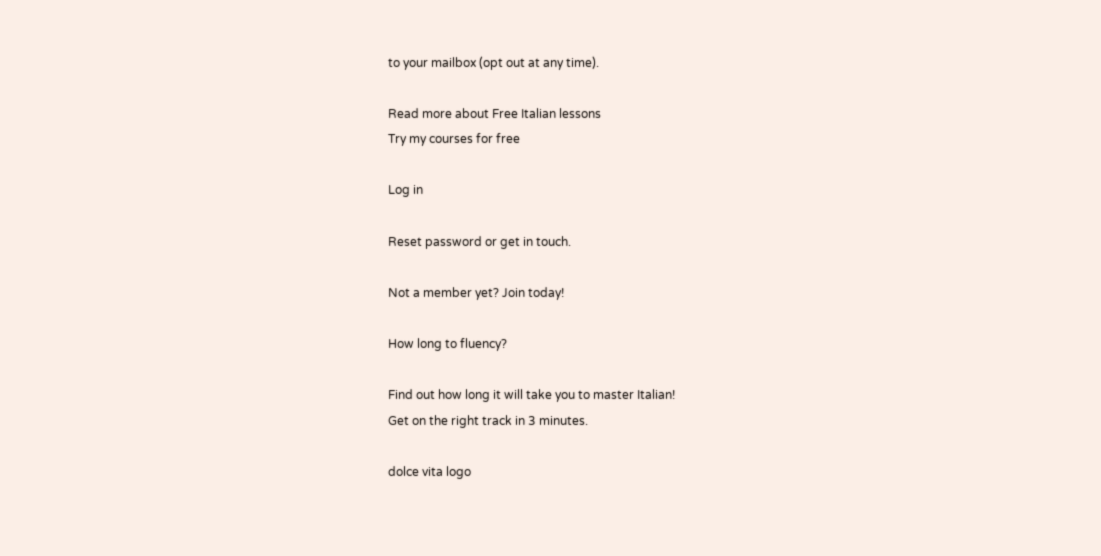to your mailbox (opt out at any time).

Read more about Free Italian lessons
Try my courses for free

Log in

Reset password or get in touch.

Not a member yet? Join today!

How long to fluency?

Find out how long it will take you to master Italian!
Get on the right track in 3 minutes.

dolce vita logo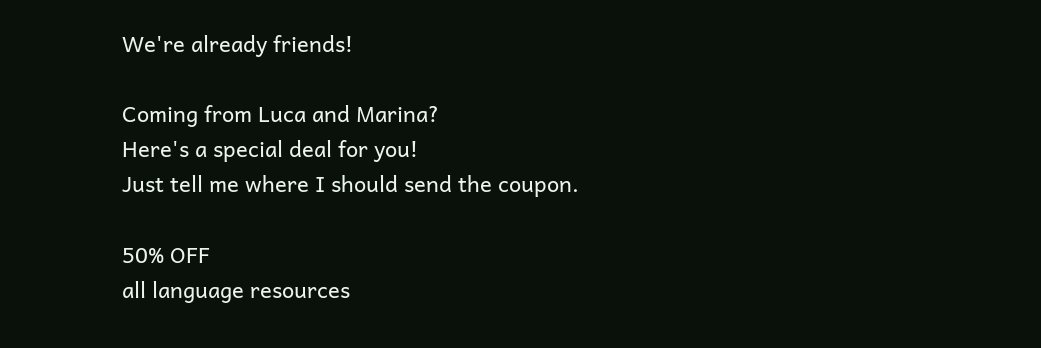We're already friends!

Coming from Luca and Marina?
Here's a special deal for you!
Just tell me where I should send the coupon.

50% OFF
all language resources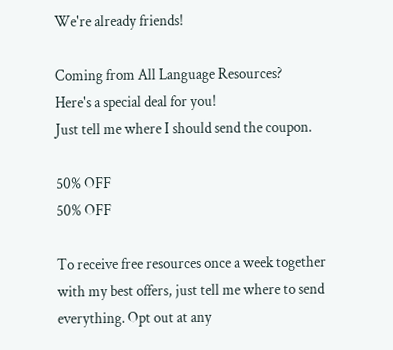We're already friends!

Coming from All Language Resources?
Here's a special deal for you!
Just tell me where I should send the coupon.

50% OFF
50% OFF

To receive free resources once a week together with my best offers, just tell me where to send everything. Opt out at any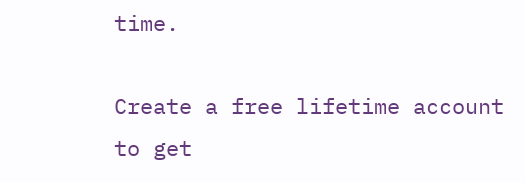time.

Create a free lifetime account to get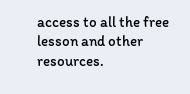access to all the free lesson and other resources.